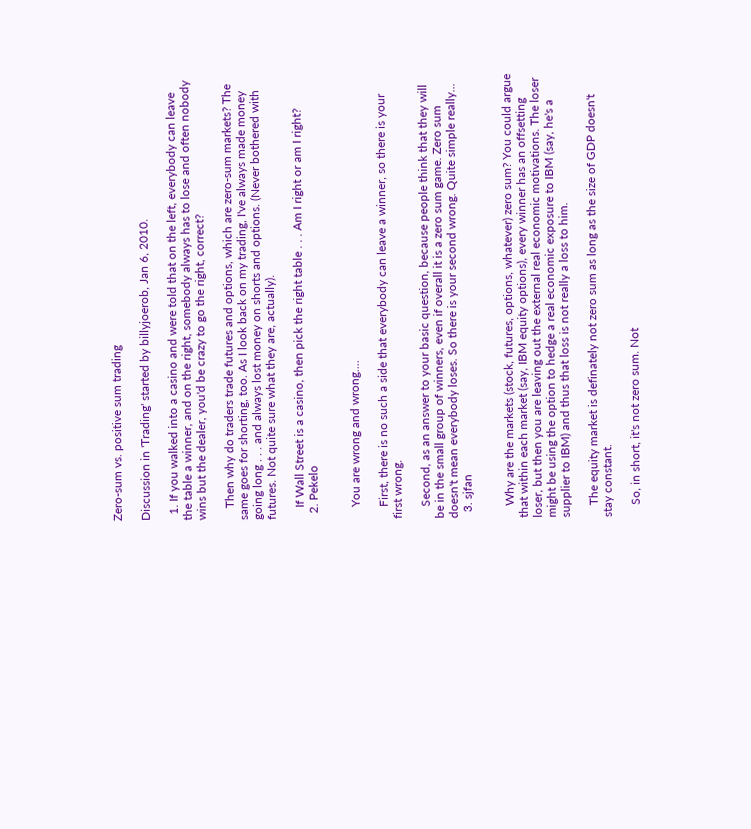Zero-sum vs. positive sum trading

Discussion in 'Trading' started by billyjoerob, Jan 6, 2010.

  1. If you walked into a casino and were told that on the left, everybody can leave the table a winner, and on the right, somebody always has to lose and often nobody wins but the dealer, you'd be crazy to go the right, correct?

    Then why do traders trade futures and options, which are zero-sum markets? The same goes for shorting, too. As I look back on my trading, I've always made money going long . . . and always lost money on shorts and options. (Never bothered with futures. Not quite sure what they are, actually).

    If Wall Street is a casino, then pick the right table . . . Am I right or am I right?
  2. Pekelo


    You are wrong and wrong....

    First, there is no such a side that everybody can leave a winner, so there is your first wrong.

    Second, as an answer to your basic question, because people think that they will be in the small group of winners, even if overall it is a zero sum game. Zero sum doesn't mean everybody loses. So there is your second wrong. Quite simple really...
  3. sjfan


    Why are the markets (stock, futures, options, whatever) zero sum? You could argue that within each market (say, IBM equity options), every winner has an offsetting loser, but then you are leaving out the external real economic motivations. The loser might be using the option to hedge a real economic exposure to IBM (say, he's a supplier to IBM) and thus that loss is not really a loss to him.

    The equity market is definately not zero sum as long as the size of GDP doesn't stay constant.

    So, in short, it's not zero sum. Not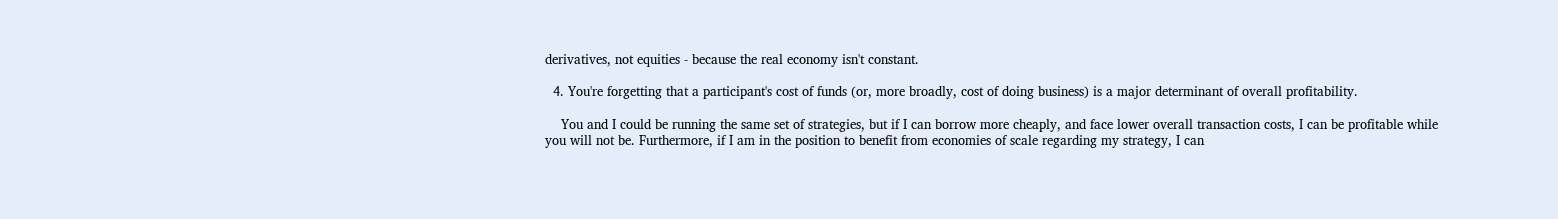derivatives, not equities - because the real economy isn't constant.

  4. You're forgetting that a participant's cost of funds (or, more broadly, cost of doing business) is a major determinant of overall profitability.

    You and I could be running the same set of strategies, but if I can borrow more cheaply, and face lower overall transaction costs, I can be profitable while you will not be. Furthermore, if I am in the position to benefit from economies of scale regarding my strategy, I can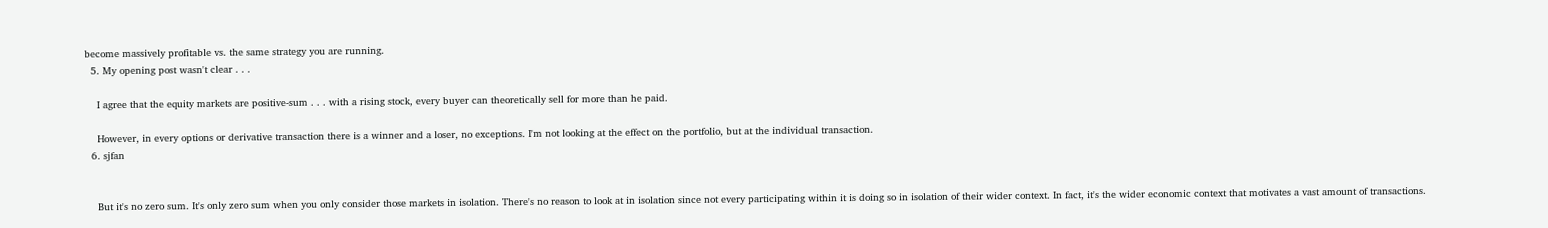become massively profitable vs. the same strategy you are running.
  5. My opening post wasn't clear . . .

    I agree that the equity markets are positive-sum . . . with a rising stock, every buyer can theoretically sell for more than he paid.

    However, in every options or derivative transaction there is a winner and a loser, no exceptions. I'm not looking at the effect on the portfolio, but at the individual transaction.
  6. sjfan


    But it's no zero sum. It's only zero sum when you only consider those markets in isolation. There's no reason to look at in isolation since not every participating within it is doing so in isolation of their wider context. In fact, it's the wider economic context that motivates a vast amount of transactions.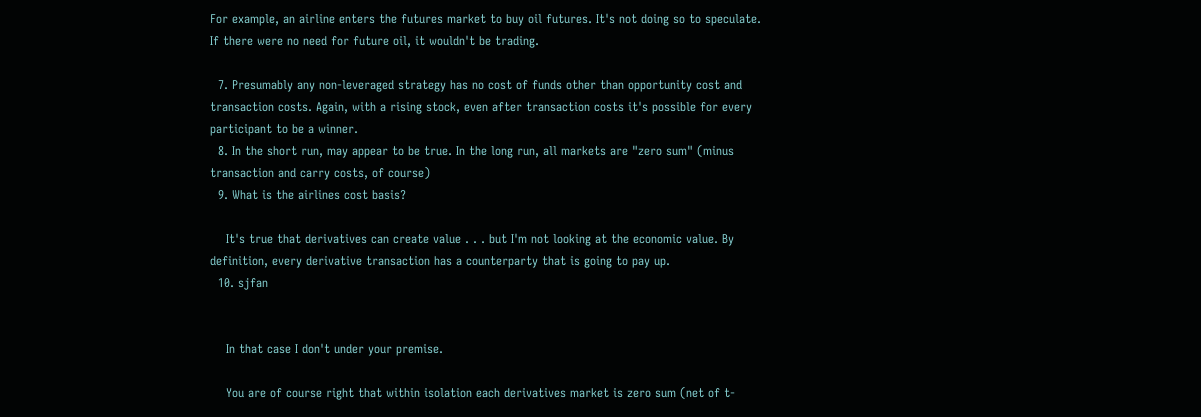For example, an airline enters the futures market to buy oil futures. It's not doing so to speculate. If there were no need for future oil, it wouldn't be trading.

  7. Presumably any non-leveraged strategy has no cost of funds other than opportunity cost and transaction costs. Again, with a rising stock, even after transaction costs it's possible for every participant to be a winner.
  8. In the short run, may appear to be true. In the long run, all markets are "zero sum" (minus transaction and carry costs, of course)
  9. What is the airlines cost basis?

    It's true that derivatives can create value . . . but I'm not looking at the economic value. By definition, every derivative transaction has a counterparty that is going to pay up.
  10. sjfan


    In that case I don't under your premise.

    You are of course right that within isolation each derivatives market is zero sum (net of t-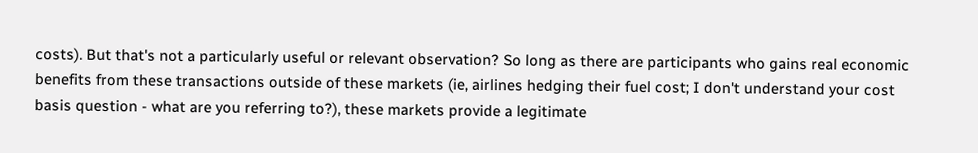costs). But that's not a particularly useful or relevant observation? So long as there are participants who gains real economic benefits from these transactions outside of these markets (ie, airlines hedging their fuel cost; I don't understand your cost basis question - what are you referring to?), these markets provide a legitimate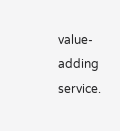value-adding service.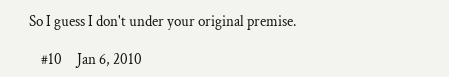So I guess I don't under your original premise.

    #10     Jan 6, 2010